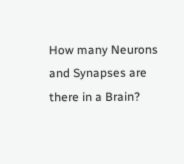How many Neurons and Synapses are there in a Brain?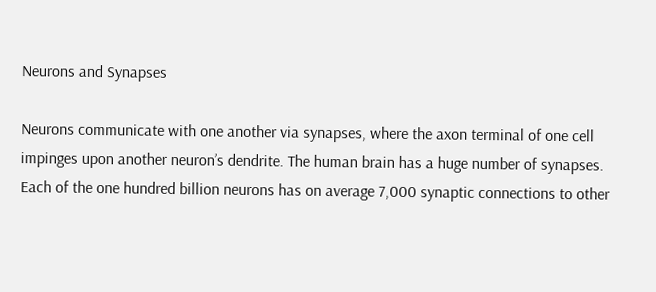Neurons and Synapses

Neurons communicate with one another via synapses, where the axon terminal of one cell impinges upon another neuron’s dendrite. The human brain has a huge number of synapses. Each of the one hundred billion neurons has on average 7,000 synaptic connections to other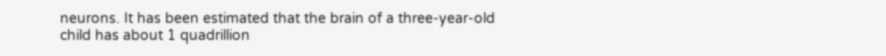neurons. It has been estimated that the brain of a three-year-old child has about 1 quadrillion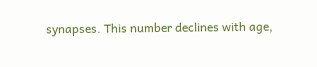synapses. This number declines with age,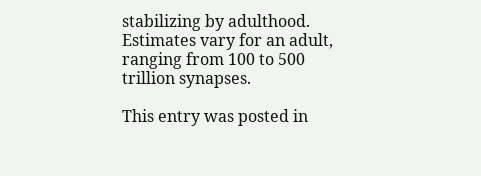stabilizing by adulthood. Estimates vary for an adult, ranging from 100 to 500 trillion synapses.

This entry was posted in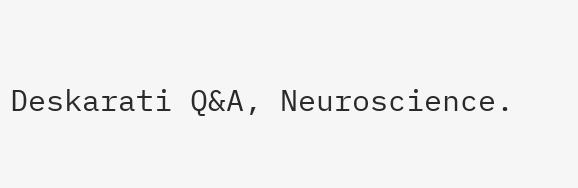Deskarati Q&A, Neuroscience.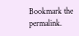Bookmark the permalink.